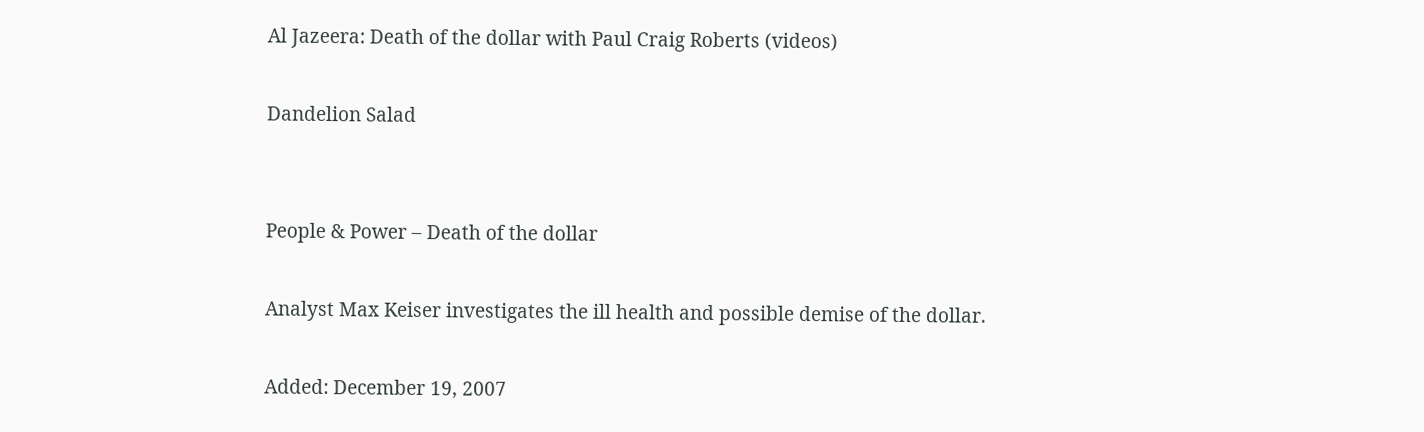Al Jazeera: Death of the dollar with Paul Craig Roberts (videos)

Dandelion Salad


People & Power – Death of the dollar

Analyst Max Keiser investigates the ill health and possible demise of the dollar.

Added: December 19, 2007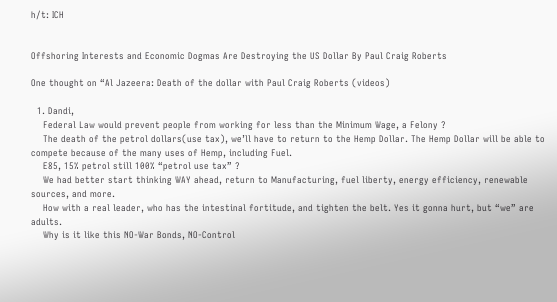h/t: ICH


Offshoring Interests and Economic Dogmas Are Destroying the US Dollar By Paul Craig Roberts

One thought on “Al Jazeera: Death of the dollar with Paul Craig Roberts (videos)

  1. Dandi,
    Federal Law would prevent people from working for less than the Minimum Wage, a Felony ?
    The death of the petrol dollars(use tax), we’ll have to return to the Hemp Dollar. The Hemp Dollar will be able to compete because of the many uses of Hemp, including Fuel.
    E85, 15% petrol still 100% “petrol use tax” ?
    We had better start thinking WAY ahead, return to Manufacturing, fuel liberty, energy efficiency, renewable sources, and more.
    How with a real leader, who has the intestinal fortitude, and tighten the belt. Yes it gonna hurt, but “we” are adults.
    Why is it like this NO-War Bonds, NO-Control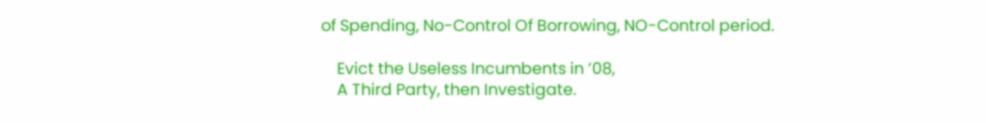of Spending, No-Control Of Borrowing, NO-Control period.

    Evict the Useless Incumbents in ’08,
    A Third Party, then Investigate.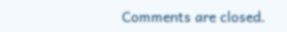Comments are closed.